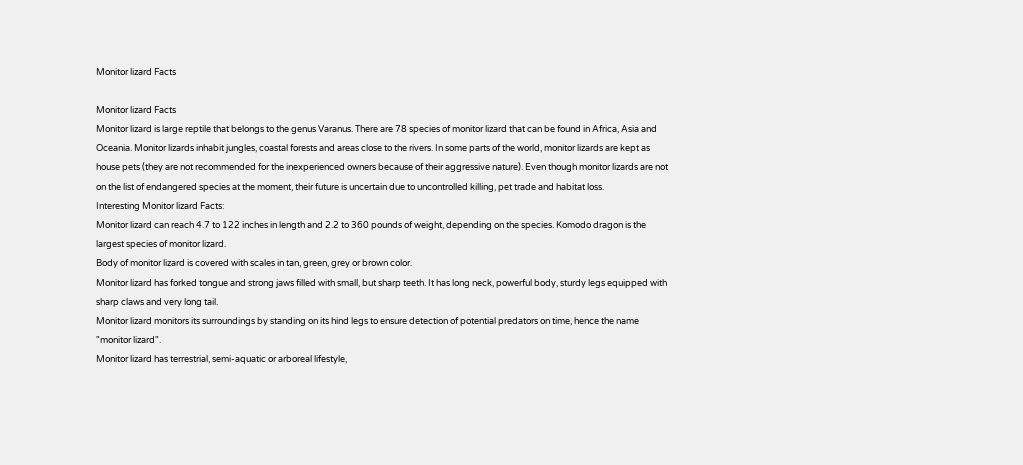Monitor lizard Facts

Monitor lizard Facts
Monitor lizard is large reptile that belongs to the genus Varanus. There are 78 species of monitor lizard that can be found in Africa, Asia and Oceania. Monitor lizards inhabit jungles, coastal forests and areas close to the rivers. In some parts of the world, monitor lizards are kept as house pets (they are not recommended for the inexperienced owners because of their aggressive nature). Even though monitor lizards are not on the list of endangered species at the moment, their future is uncertain due to uncontrolled killing, pet trade and habitat loss.
Interesting Monitor lizard Facts:
Monitor lizard can reach 4.7 to 122 inches in length and 2.2 to 360 pounds of weight, depending on the species. Komodo dragon is the largest species of monitor lizard.
Body of monitor lizard is covered with scales in tan, green, grey or brown color.
Monitor lizard has forked tongue and strong jaws filled with small, but sharp teeth. It has long neck, powerful body, sturdy legs equipped with sharp claws and very long tail.
Monitor lizard monitors its surroundings by standing on its hind legs to ensure detection of potential predators on time, hence the name "monitor lizard".
Monitor lizard has terrestrial, semi-aquatic or arboreal lifestyle,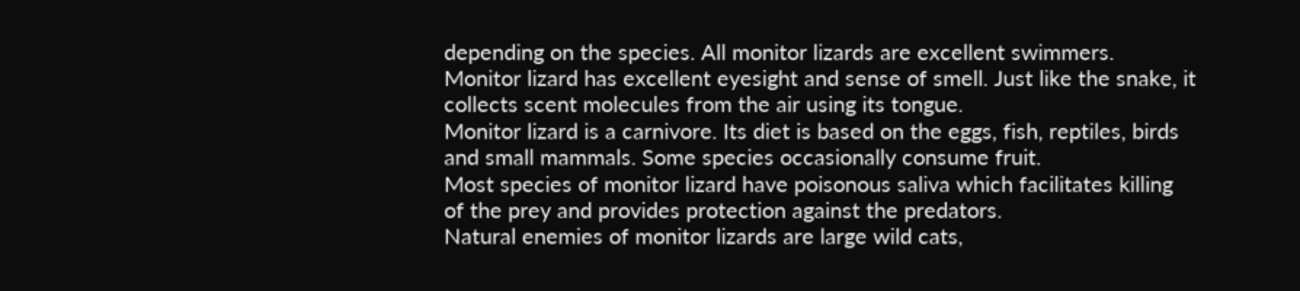depending on the species. All monitor lizards are excellent swimmers.
Monitor lizard has excellent eyesight and sense of smell. Just like the snake, it collects scent molecules from the air using its tongue.
Monitor lizard is a carnivore. Its diet is based on the eggs, fish, reptiles, birds and small mammals. Some species occasionally consume fruit.
Most species of monitor lizard have poisonous saliva which facilitates killing of the prey and provides protection against the predators.
Natural enemies of monitor lizards are large wild cats,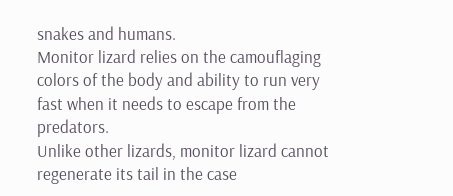snakes and humans.
Monitor lizard relies on the camouflaging colors of the body and ability to run very fast when it needs to escape from the predators.
Unlike other lizards, monitor lizard cannot regenerate its tail in the case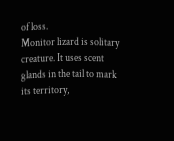of loss.
Monitor lizard is solitary creature. It uses scent glands in the tail to mark its territory,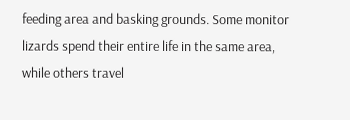feeding area and basking grounds. Some monitor lizards spend their entire life in the same area, while others travel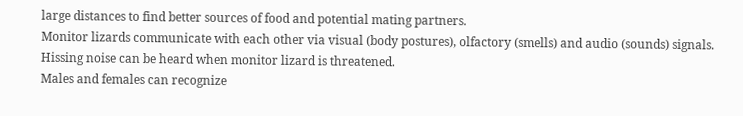large distances to find better sources of food and potential mating partners.
Monitor lizards communicate with each other via visual (body postures), olfactory (smells) and audio (sounds) signals. Hissing noise can be heard when monitor lizard is threatened.
Males and females can recognize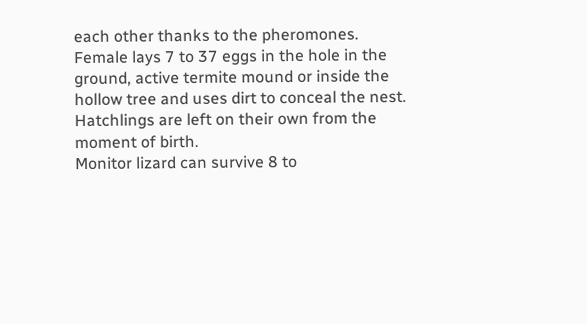each other thanks to the pheromones. Female lays 7 to 37 eggs in the hole in the ground, active termite mound or inside the hollow tree and uses dirt to conceal the nest. Hatchlings are left on their own from the moment of birth.
Monitor lizard can survive 8 to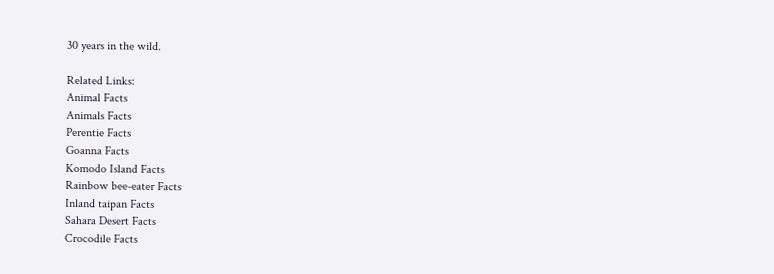30 years in the wild.

Related Links:
Animal Facts
Animals Facts
Perentie Facts
Goanna Facts
Komodo Island Facts
Rainbow bee-eater Facts
Inland taipan Facts
Sahara Desert Facts
Crocodile Facts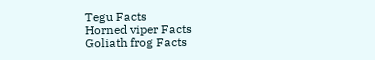Tegu Facts
Horned viper Facts
Goliath frog Facts